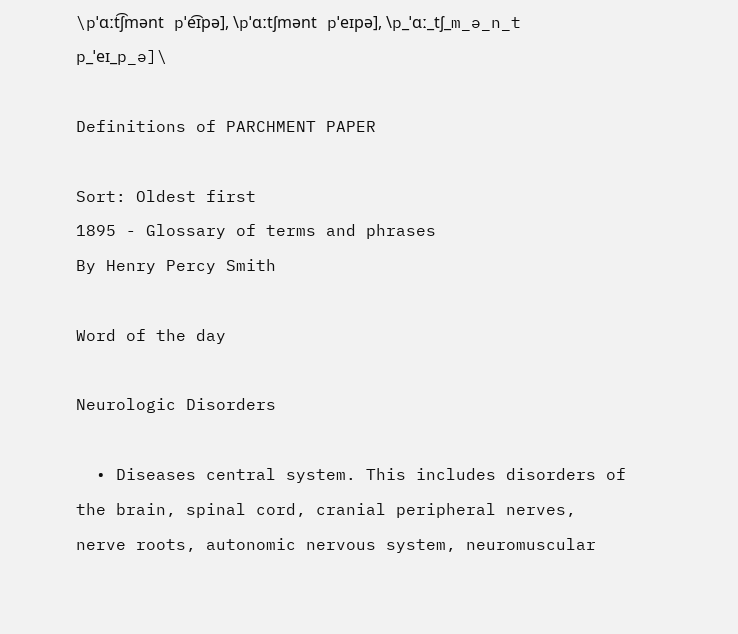\pˈɑːt͡ʃmənt pˈe͡ɪpə], \pˈɑːtʃmənt pˈeɪpə], \p_ˈɑː_tʃ_m_ə_n_t p_ˈeɪ_p_ə]\

Definitions of PARCHMENT PAPER

Sort: Oldest first
1895 - Glossary of terms and phrases
By Henry Percy Smith

Word of the day

Neurologic Disorders

  • Diseases central system. This includes disorders of the brain, spinal cord, cranial peripheral nerves, nerve roots, autonomic nervous system, neuromuscular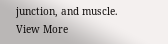junction, and muscle.
View More